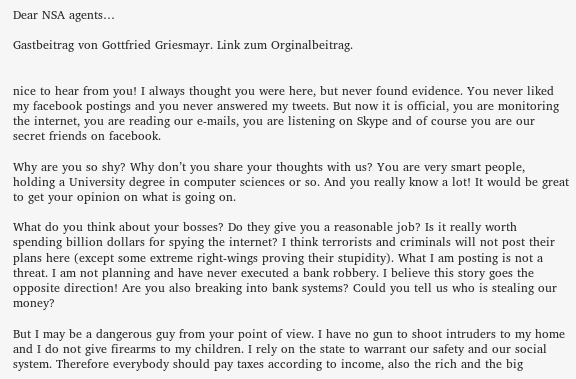Dear NSA agents…

Gastbeitrag von Gottfried Griesmayr. Link zum Orginalbeitrag.


nice to hear from you! I always thought you were here, but never found evidence. You never liked my facebook postings and you never answered my tweets. But now it is official, you are monitoring the internet, you are reading our e-mails, you are listening on Skype and of course you are our secret friends on facebook.

Why are you so shy? Why don’t you share your thoughts with us? You are very smart people, holding a University degree in computer sciences or so. And you really know a lot! It would be great to get your opinion on what is going on.

What do you think about your bosses? Do they give you a reasonable job? Is it really worth spending billion dollars for spying the internet? I think terrorists and criminals will not post their plans here (except some extreme right-wings proving their stupidity). What I am posting is not a threat. I am not planning and have never executed a bank robbery. I believe this story goes the opposite direction! Are you also breaking into bank systems? Could you tell us who is stealing our money?

But I may be a dangerous guy from your point of view. I have no gun to shoot intruders to my home and I do not give firearms to my children. I rely on the state to warrant our safety and our social system. Therefore everybody should pay taxes according to income, also the rich and the big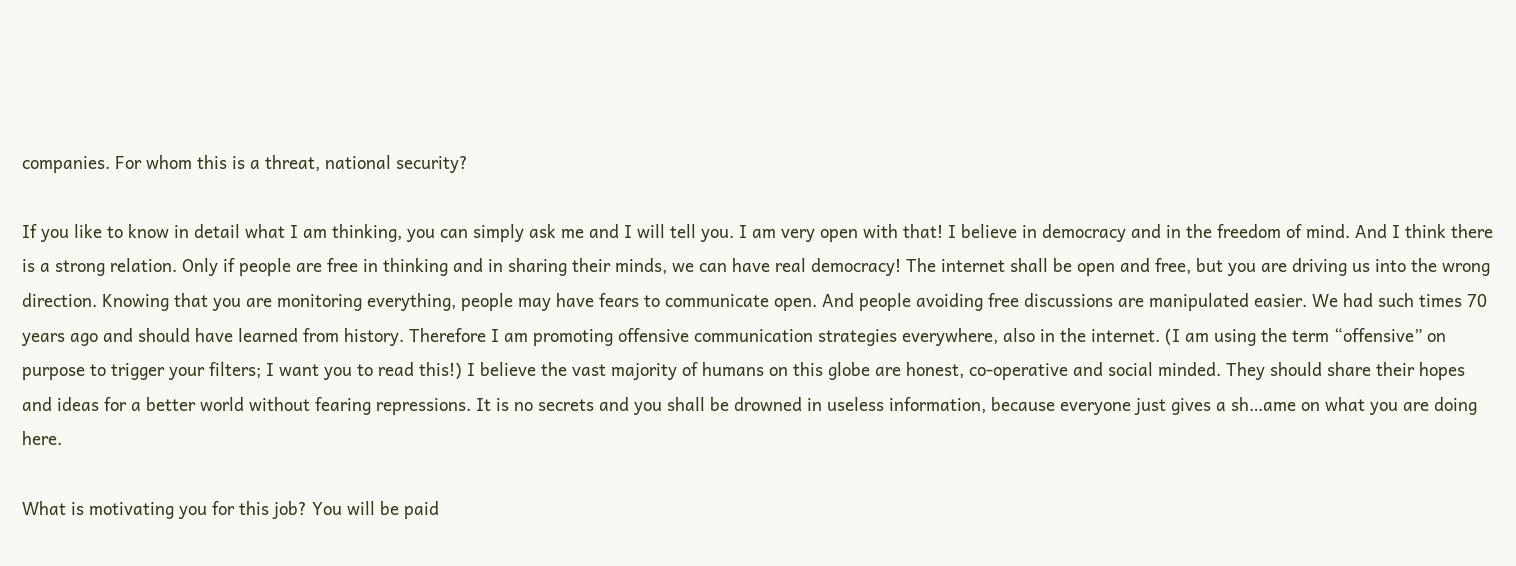companies. For whom this is a threat, national security?

If you like to know in detail what I am thinking, you can simply ask me and I will tell you. I am very open with that! I believe in democracy and in the freedom of mind. And I think there is a strong relation. Only if people are free in thinking and in sharing their minds, we can have real democracy! The internet shall be open and free, but you are driving us into the wrong direction. Knowing that you are monitoring everything, people may have fears to communicate open. And people avoiding free discussions are manipulated easier. We had such times 70 years ago and should have learned from history. Therefore I am promoting offensive communication strategies everywhere, also in the internet. (I am using the term “offensive” on purpose to trigger your filters; I want you to read this!) I believe the vast majority of humans on this globe are honest, co-operative and social minded. They should share their hopes and ideas for a better world without fearing repressions. It is no secrets and you shall be drowned in useless information, because everyone just gives a sh…ame on what you are doing here.

What is motivating you for this job? You will be paid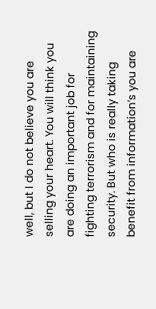well, but I do not believe you are selling your heart. You will think you are doing an important job for fighting terrorism and for maintaining security. But who is really taking benefit from information’s you are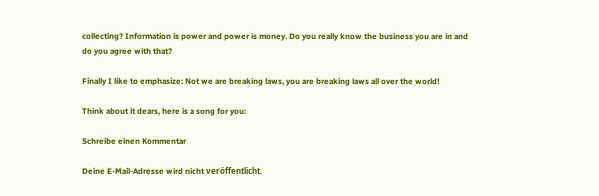collecting? Information is power and power is money. Do you really know the business you are in and do you agree with that?

Finally I like to emphasize: Not we are breaking laws, you are breaking laws all over the world!

Think about it dears, here is a song for you:

Schreibe einen Kommentar

Deine E-Mail-Adresse wird nicht veröffentlicht.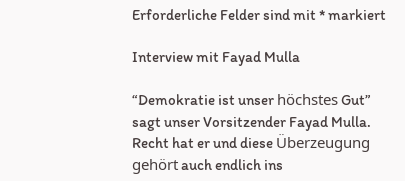Erforderliche Felder sind mit * markiert

Interview mit Fayad Mulla

“Demokratie ist unser höchstes Gut” sagt unser Vorsitzender Fayad Mulla. Recht hat er und diese Überzeugung gehört auch endlich ins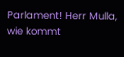Parlament! Herr Mulla, wie kommt